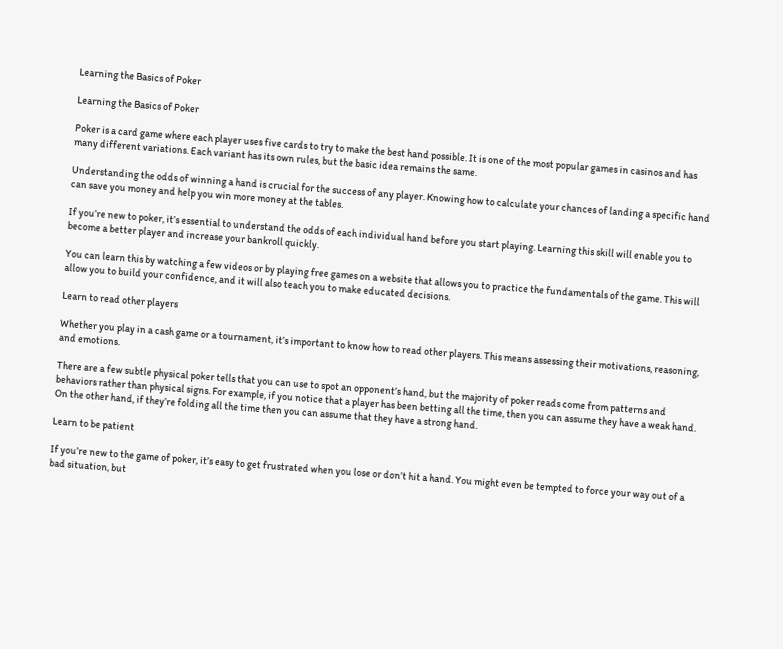Learning the Basics of Poker

Learning the Basics of Poker

Poker is a card game where each player uses five cards to try to make the best hand possible. It is one of the most popular games in casinos and has many different variations. Each variant has its own rules, but the basic idea remains the same.

Understanding the odds of winning a hand is crucial for the success of any player. Knowing how to calculate your chances of landing a specific hand can save you money and help you win more money at the tables.

If you’re new to poker, it’s essential to understand the odds of each individual hand before you start playing. Learning this skill will enable you to become a better player and increase your bankroll quickly.

You can learn this by watching a few videos or by playing free games on a website that allows you to practice the fundamentals of the game. This will allow you to build your confidence, and it will also teach you to make educated decisions.

Learn to read other players

Whether you play in a cash game or a tournament, it’s important to know how to read other players. This means assessing their motivations, reasoning, and emotions.

There are a few subtle physical poker tells that you can use to spot an opponent’s hand, but the majority of poker reads come from patterns and behaviors rather than physical signs. For example, if you notice that a player has been betting all the time, then you can assume they have a weak hand. On the other hand, if they’re folding all the time then you can assume that they have a strong hand.

Learn to be patient

If you’re new to the game of poker, it’s easy to get frustrated when you lose or don’t hit a hand. You might even be tempted to force your way out of a bad situation, but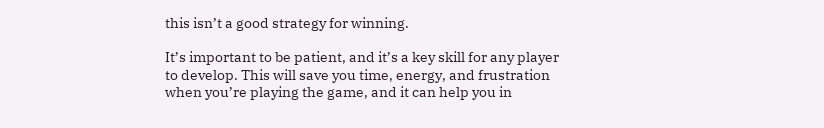this isn’t a good strategy for winning.

It’s important to be patient, and it’s a key skill for any player to develop. This will save you time, energy, and frustration when you’re playing the game, and it can help you in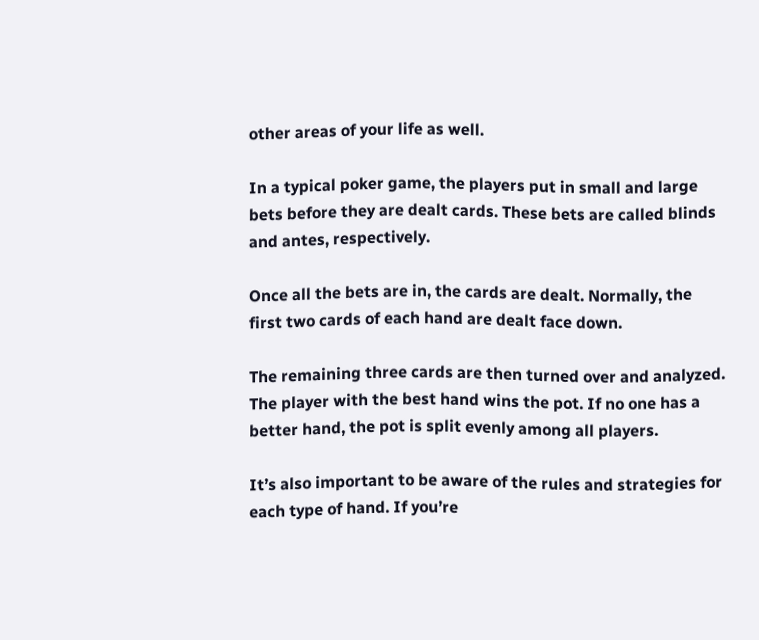other areas of your life as well.

In a typical poker game, the players put in small and large bets before they are dealt cards. These bets are called blinds and antes, respectively.

Once all the bets are in, the cards are dealt. Normally, the first two cards of each hand are dealt face down.

The remaining three cards are then turned over and analyzed. The player with the best hand wins the pot. If no one has a better hand, the pot is split evenly among all players.

It’s also important to be aware of the rules and strategies for each type of hand. If you’re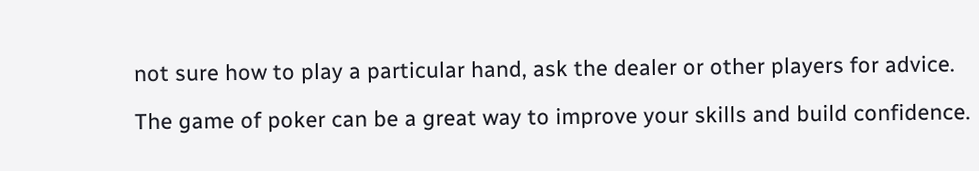not sure how to play a particular hand, ask the dealer or other players for advice.

The game of poker can be a great way to improve your skills and build confidence.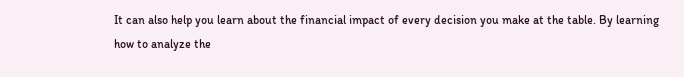It can also help you learn about the financial impact of every decision you make at the table. By learning how to analyze the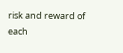risk and reward of each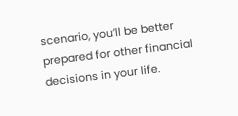scenario, you’ll be better prepared for other financial decisions in your life.